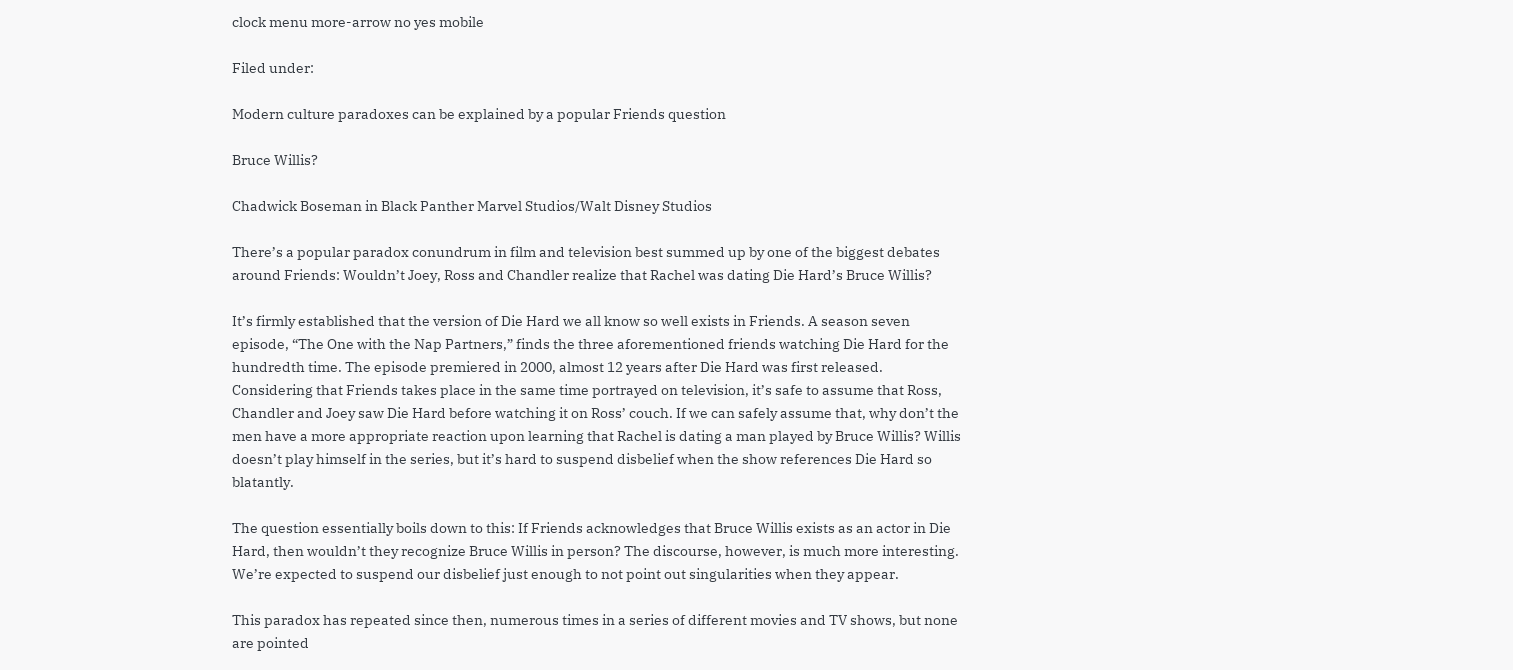clock menu more-arrow no yes mobile

Filed under:

Modern culture paradoxes can be explained by a popular Friends question

Bruce Willis?

Chadwick Boseman in Black Panther Marvel Studios/Walt Disney Studios

There’s a popular paradox conundrum in film and television best summed up by one of the biggest debates around Friends: Wouldn’t Joey, Ross and Chandler realize that Rachel was dating Die Hard’s Bruce Willis?

It’s firmly established that the version of Die Hard we all know so well exists in Friends. A season seven episode, “The One with the Nap Partners,” finds the three aforementioned friends watching Die Hard for the hundredth time. The episode premiered in 2000, almost 12 years after Die Hard was first released. Considering that Friends takes place in the same time portrayed on television, it’s safe to assume that Ross, Chandler and Joey saw Die Hard before watching it on Ross’ couch. If we can safely assume that, why don’t the men have a more appropriate reaction upon learning that Rachel is dating a man played by Bruce Willis? Willis doesn’t play himself in the series, but it’s hard to suspend disbelief when the show references Die Hard so blatantly.

The question essentially boils down to this: If Friends acknowledges that Bruce Willis exists as an actor in Die Hard, then wouldn’t they recognize Bruce Willis in person? The discourse, however, is much more interesting. We’re expected to suspend our disbelief just enough to not point out singularities when they appear.

This paradox has repeated since then, numerous times in a series of different movies and TV shows, but none are pointed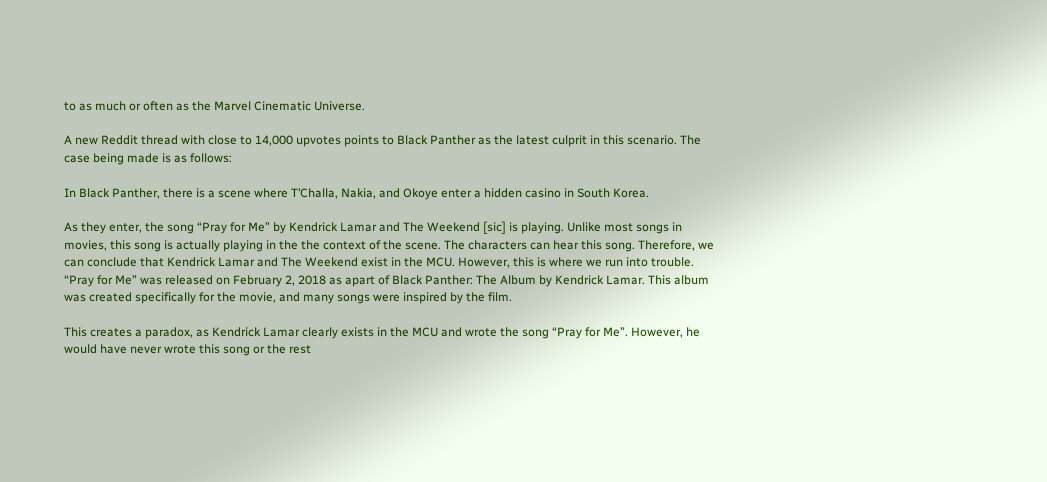to as much or often as the Marvel Cinematic Universe.

A new Reddit thread with close to 14,000 upvotes points to Black Panther as the latest culprit in this scenario. The case being made is as follows:

In Black Panther, there is a scene where T’Challa, Nakia, and Okoye enter a hidden casino in South Korea.

As they enter, the song “Pray for Me” by Kendrick Lamar and The Weekend [sic] is playing. Unlike most songs in movies, this song is actually playing in the the context of the scene. The characters can hear this song. Therefore, we can conclude that Kendrick Lamar and The Weekend exist in the MCU. However, this is where we run into trouble. “Pray for Me” was released on February 2, 2018 as apart of Black Panther: The Album by Kendrick Lamar. This album was created specifically for the movie, and many songs were inspired by the film.

This creates a paradox, as Kendrick Lamar clearly exists in the MCU and wrote the song “Pray for Me”. However, he would have never wrote this song or the rest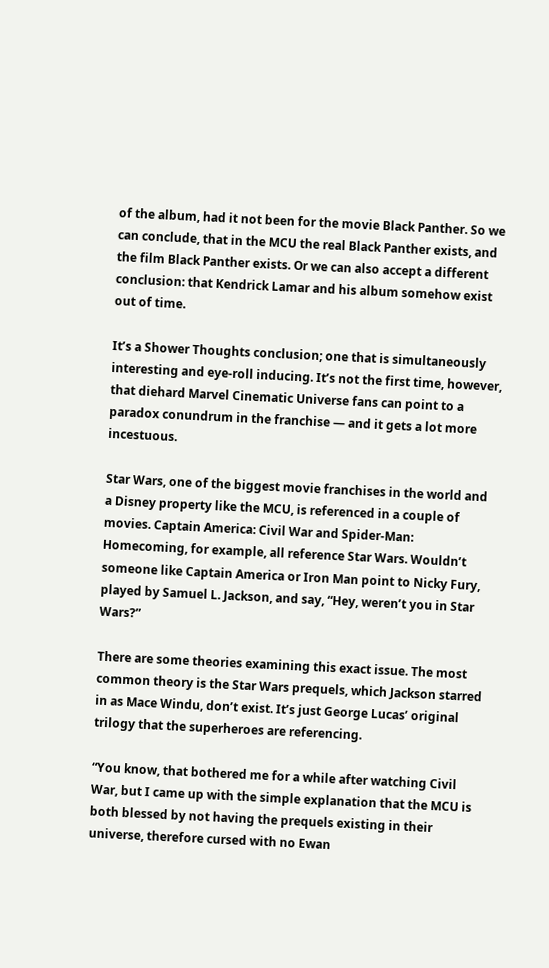of the album, had it not been for the movie Black Panther. So we can conclude, that in the MCU the real Black Panther exists, and the film Black Panther exists. Or we can also accept a different conclusion: that Kendrick Lamar and his album somehow exist out of time.

It’s a Shower Thoughts conclusion; one that is simultaneously interesting and eye-roll inducing. It’s not the first time, however, that diehard Marvel Cinematic Universe fans can point to a paradox conundrum in the franchise — and it gets a lot more incestuous.

Star Wars, one of the biggest movie franchises in the world and a Disney property like the MCU, is referenced in a couple of movies. Captain America: Civil War and Spider-Man: Homecoming, for example, all reference Star Wars. Wouldn’t someone like Captain America or Iron Man point to Nicky Fury, played by Samuel L. Jackson, and say, “Hey, weren’t you in Star Wars?”

There are some theories examining this exact issue. The most common theory is the Star Wars prequels, which Jackson starred in as Mace Windu, don’t exist. It’s just George Lucas’ original trilogy that the superheroes are referencing.

“You know, that bothered me for a while after watching Civil War, but I came up with the simple explanation that the MCU is both blessed by not having the prequels existing in their universe, therefore cursed with no Ewan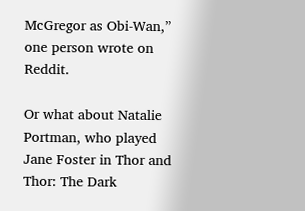McGregor as Obi-Wan,” one person wrote on Reddit.

Or what about Natalie Portman, who played Jane Foster in Thor and Thor: The Dark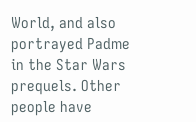World, and also portrayed Padme in the Star Wars prequels. Other people have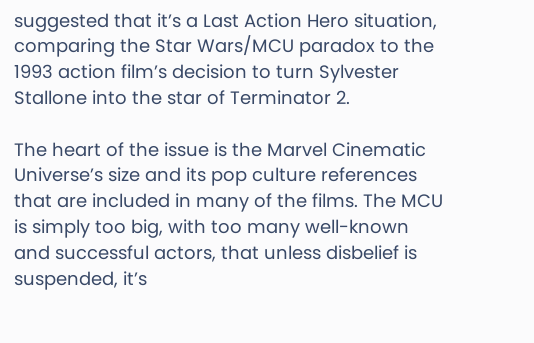suggested that it’s a Last Action Hero situation, comparing the Star Wars/MCU paradox to the 1993 action film’s decision to turn Sylvester Stallone into the star of Terminator 2.

The heart of the issue is the Marvel Cinematic Universe’s size and its pop culture references that are included in many of the films. The MCU is simply too big, with too many well-known and successful actors, that unless disbelief is suspended, it’s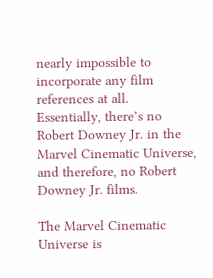nearly impossible to incorporate any film references at all. Essentially, there’s no Robert Downey Jr. in the Marvel Cinematic Universe, and therefore, no Robert Downey Jr. films.

The Marvel Cinematic Universe is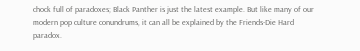chock full of paradoxes; Black Panther is just the latest example. But like many of our modern pop culture conundrums, it can all be explained by the Friends-Die Hard paradox.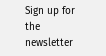Sign up for the newsletter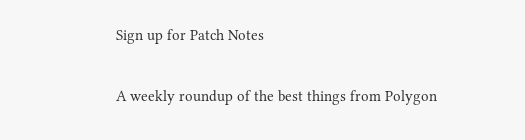Sign up for Patch Notes

A weekly roundup of the best things from Polygon